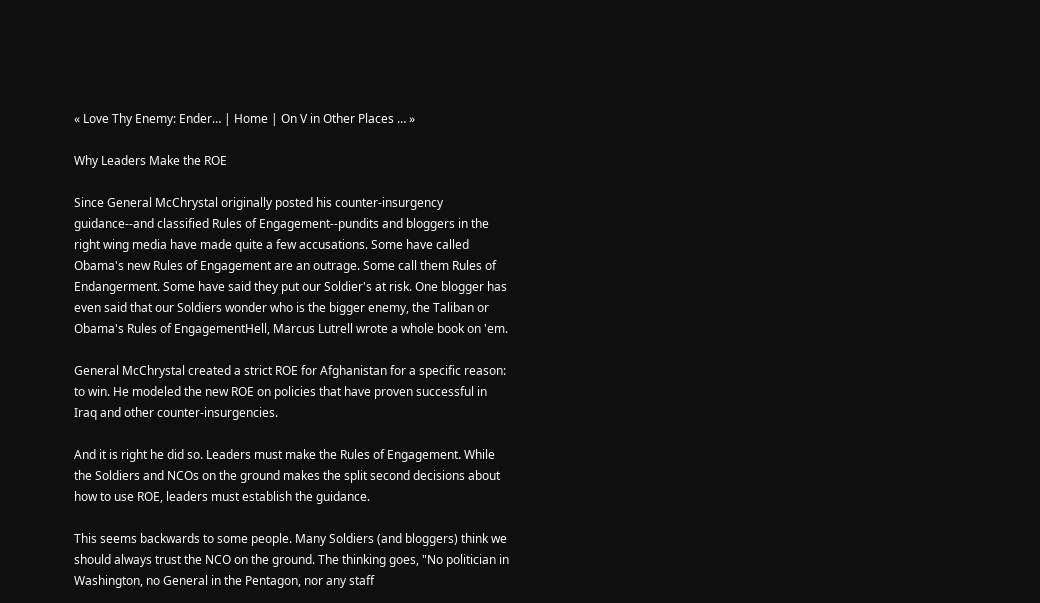« Love Thy Enemy: Ender… | Home | On V in Other Places … »

Why Leaders Make the ROE

Since General McChrystal originally posted his counter-insurgency guidance--and classified Rules of Engagement--pundits and bloggers in the right wing media have made quite a few accusations. Some have called Obama's new Rules of Engagement are an outrage. Some call them Rules of Endangerment. Some have said they put our Soldier's at risk. One blogger has even said that our Soldiers wonder who is the bigger enemy, the Taliban or Obama's Rules of EngagementHell, Marcus Lutrell wrote a whole book on 'em.

General McChrystal created a strict ROE for Afghanistan for a specific reason: to win. He modeled the new ROE on policies that have proven successful in Iraq and other counter-insurgencies.

And it is right he did so. Leaders must make the Rules of Engagement. While the Soldiers and NCOs on the ground makes the split second decisions about how to use ROE, leaders must establish the guidance.

This seems backwards to some people. Many Soldiers (and bloggers) think we should always trust the NCO on the ground. The thinking goes, "No politician in Washington, no General in the Pentagon, nor any staff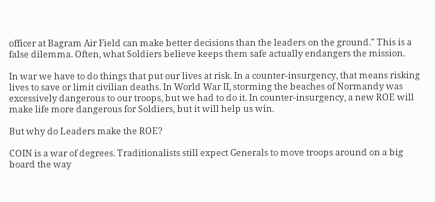officer at Bagram Air Field can make better decisions than the leaders on the ground." This is a false dilemma. Often, what Soldiers believe keeps them safe actually endangers the mission.

In war we have to do things that put our lives at risk. In a counter-insurgency, that means risking lives to save or limit civilian deaths. In World War II, storming the beaches of Normandy was excessively dangerous to our troops, but we had to do it. In counter-insurgency, a new ROE will make life more dangerous for Soldiers, but it will help us win.

But why do Leaders make the ROE?

COIN is a war of degrees. Traditionalists still expect Generals to move troops around on a big board the way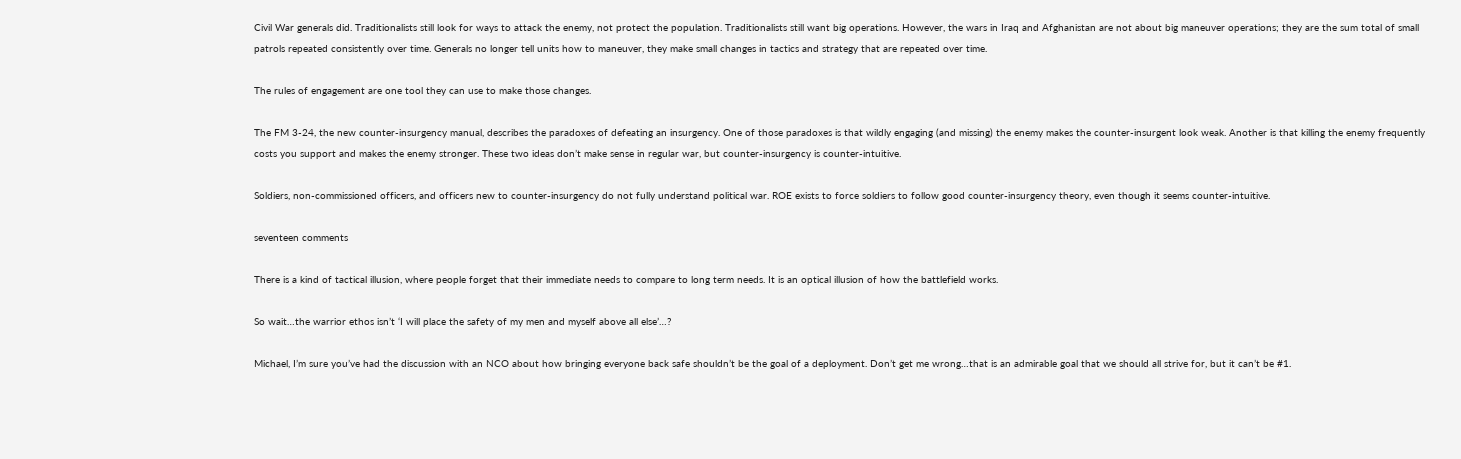Civil War generals did. Traditionalists still look for ways to attack the enemy, not protect the population. Traditionalists still want big operations. However, the wars in Iraq and Afghanistan are not about big maneuver operations; they are the sum total of small patrols repeated consistently over time. Generals no longer tell units how to maneuver, they make small changes in tactics and strategy that are repeated over time.

The rules of engagement are one tool they can use to make those changes.

The FM 3-24, the new counter-insurgency manual, describes the paradoxes of defeating an insurgency. One of those paradoxes is that wildly engaging (and missing) the enemy makes the counter-insurgent look weak. Another is that killing the enemy frequently costs you support and makes the enemy stronger. These two ideas don’t make sense in regular war, but counter-insurgency is counter-intuitive.

Soldiers, non-commissioned officers, and officers new to counter-insurgency do not fully understand political war. ROE exists to force soldiers to follow good counter-insurgency theory, even though it seems counter-intuitive.

seventeen comments

There is a kind of tactical illusion, where people forget that their immediate needs to compare to long term needs. It is an optical illusion of how the battlefield works.

So wait…the warrior ethos isn’t ‘I will place the safety of my men and myself above all else’…?

Michael, I’m sure you’ve had the discussion with an NCO about how bringing everyone back safe shouldn’t be the goal of a deployment. Don’t get me wrong…that is an admirable goal that we should all strive for, but it can’t be #1.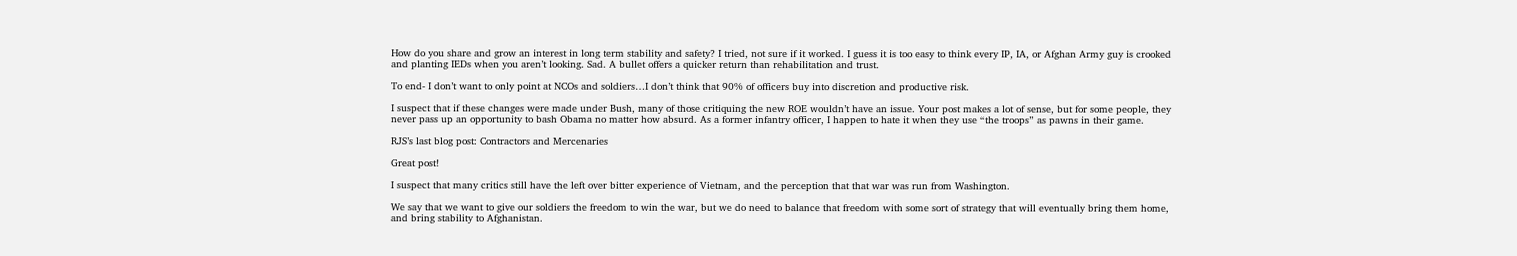How do you share and grow an interest in long term stability and safety? I tried, not sure if it worked. I guess it is too easy to think every IP, IA, or Afghan Army guy is crooked and planting IEDs when you aren’t looking. Sad. A bullet offers a quicker return than rehabilitation and trust.

To end- I don’t want to only point at NCOs and soldiers…I don’t think that 90% of officers buy into discretion and productive risk.

I suspect that if these changes were made under Bush, many of those critiquing the new ROE wouldn’t have an issue. Your post makes a lot of sense, but for some people, they never pass up an opportunity to bash Obama no matter how absurd. As a former infantry officer, I happen to hate it when they use “the troops” as pawns in their game.

RJS’s last blog post: Contractors and Mercenaries

Great post!

I suspect that many critics still have the left over bitter experience of Vietnam, and the perception that that war was run from Washington.

We say that we want to give our soldiers the freedom to win the war, but we do need to balance that freedom with some sort of strategy that will eventually bring them home, and bring stability to Afghanistan.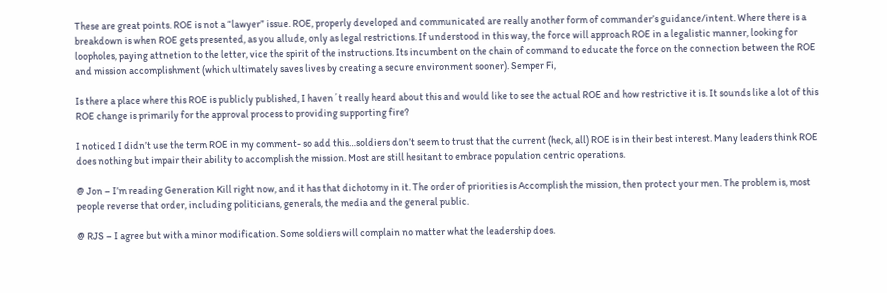These are great points. ROE is not a “lawyer” issue. ROE, properly developed and communicated are really another form of commander’s guidance/intent. Where there is a breakdown is when ROE gets presented, as you allude, only as legal restrictions. If understood in this way, the force will approach ROE in a legalistic manner, looking for loopholes, paying attnetion to the letter, vice the spirit of the instructions. Its incumbent on the chain of command to educate the force on the connection between the ROE and mission accomplishment (which ultimately saves lives by creating a secure environment sooner). Semper Fi,

Is there a place where this ROE is publicly published, I haven´t really heard about this and would like to see the actual ROE and how restrictive it is. It sounds like a lot of this ROE change is primarily for the approval process to providing supporting fire?

I noticed I didn’t use the term ROE in my comment- so add this…soldiers don’t seem to trust that the current (heck, all) ROE is in their best interest. Many leaders think ROE does nothing but impair their ability to accomplish the mission. Most are still hesitant to embrace population centric operations.

@ Jon – I’m reading Generation Kill right now, and it has that dichotomy in it. The order of priorities is Accomplish the mission, then protect your men. The problem is, most people reverse that order, including politicians, generals, the media and the general public.

@ RJS – I agree but with a minor modification. Some soldiers will complain no matter what the leadership does.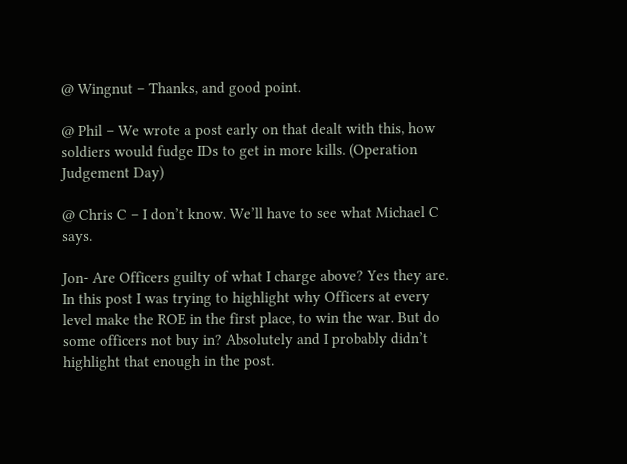@ Wingnut – Thanks, and good point.

@ Phil – We wrote a post early on that dealt with this, how soldiers would fudge IDs to get in more kills. (Operation Judgement Day)

@ Chris C – I don’t know. We’ll have to see what Michael C says.

Jon- Are Officers guilty of what I charge above? Yes they are. In this post I was trying to highlight why Officers at every level make the ROE in the first place, to win the war. But do some officers not buy in? Absolutely and I probably didn’t highlight that enough in the post.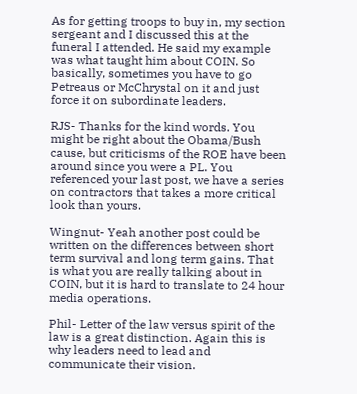As for getting troops to buy in, my section sergeant and I discussed this at the funeral I attended. He said my example was what taught him about COIN. So basically, sometimes you have to go Petreaus or McChrystal on it and just force it on subordinate leaders.

RJS- Thanks for the kind words. You might be right about the Obama/Bush cause, but criticisms of the ROE have been around since you were a PL. You referenced your last post, we have a series on contractors that takes a more critical look than yours.

Wingnut- Yeah another post could be written on the differences between short term survival and long term gains. That is what you are really talking about in COIN, but it is hard to translate to 24 hour media operations.

Phil- Letter of the law versus spirit of the law is a great distinction. Again this is why leaders need to lead and communicate their vision.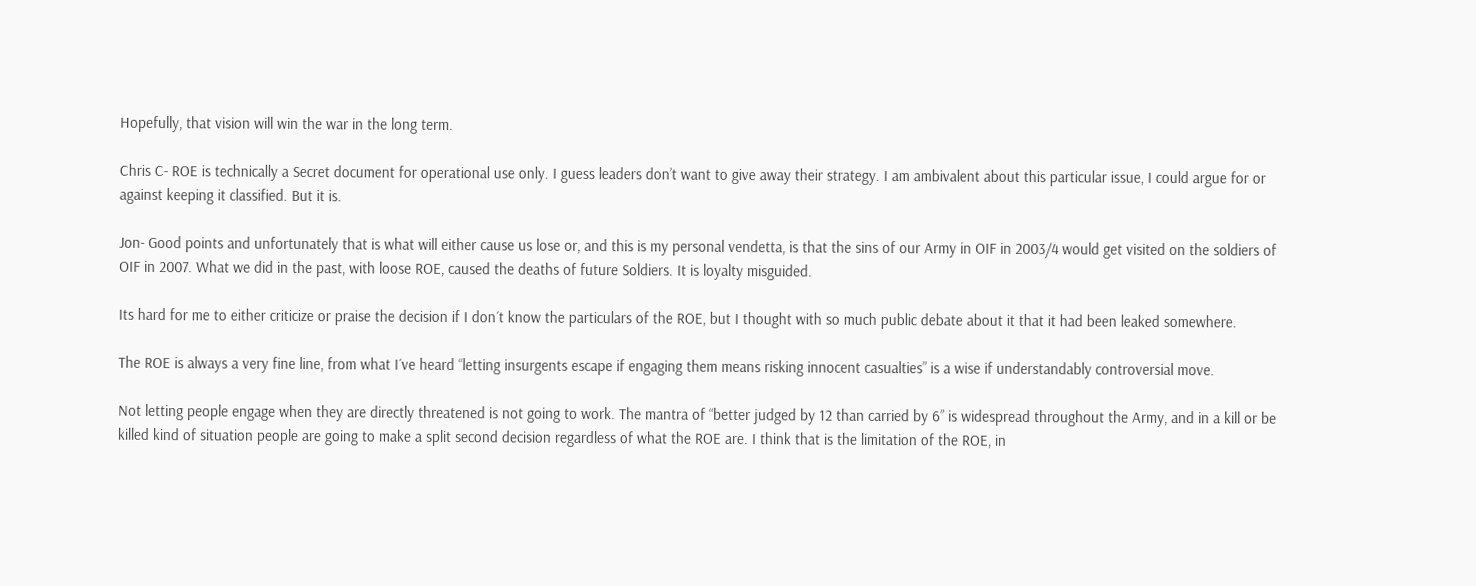Hopefully, that vision will win the war in the long term.

Chris C- ROE is technically a Secret document for operational use only. I guess leaders don’t want to give away their strategy. I am ambivalent about this particular issue, I could argue for or against keeping it classified. But it is.

Jon- Good points and unfortunately that is what will either cause us lose or, and this is my personal vendetta, is that the sins of our Army in OIF in 2003/4 would get visited on the soldiers of OIF in 2007. What we did in the past, with loose ROE, caused the deaths of future Soldiers. It is loyalty misguided.

Its hard for me to either criticize or praise the decision if I don´t know the particulars of the ROE, but I thought with so much public debate about it that it had been leaked somewhere.

The ROE is always a very fine line, from what I´ve heard “letting insurgents escape if engaging them means risking innocent casualties” is a wise if understandably controversial move.

Not letting people engage when they are directly threatened is not going to work. The mantra of “better judged by 12 than carried by 6” is widespread throughout the Army, and in a kill or be killed kind of situation people are going to make a split second decision regardless of what the ROE are. I think that is the limitation of the ROE, in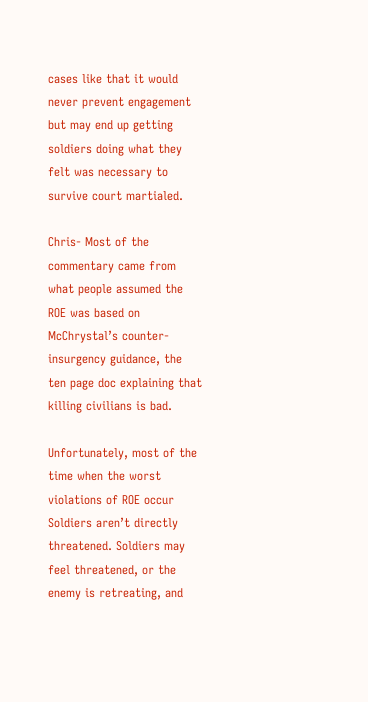cases like that it would never prevent engagement but may end up getting soldiers doing what they felt was necessary to survive court martialed.

Chris- Most of the commentary came from what people assumed the ROE was based on McChrystal’s counter-insurgency guidance, the ten page doc explaining that killing civilians is bad.

Unfortunately, most of the time when the worst violations of ROE occur Soldiers aren’t directly threatened. Soldiers may feel threatened, or the enemy is retreating, and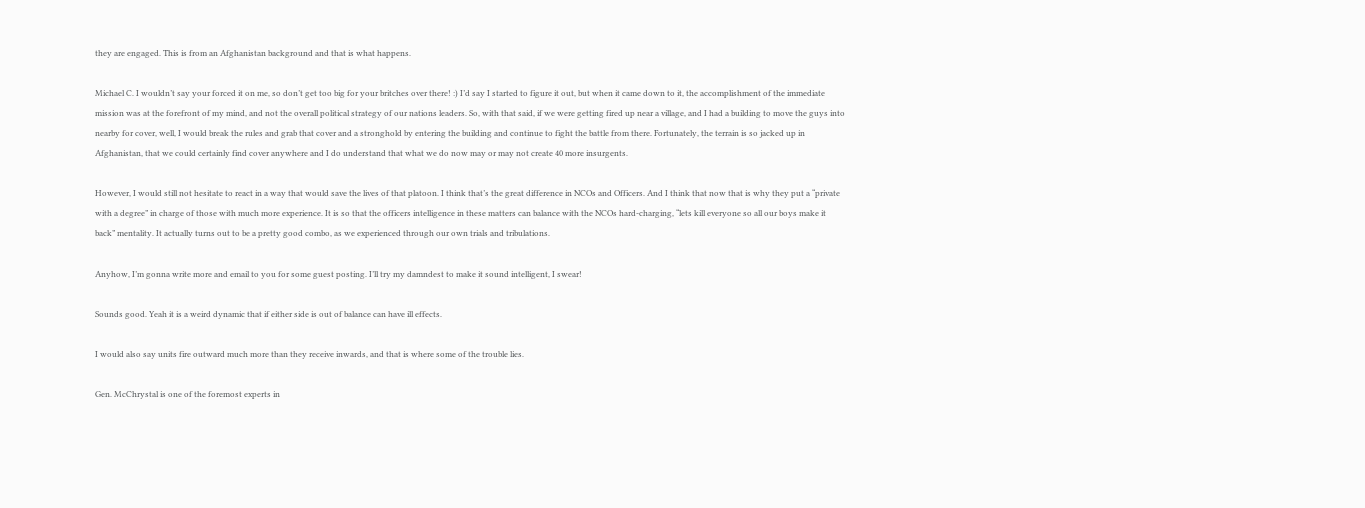they are engaged. This is from an Afghanistan background and that is what happens.

Michael C. I wouldn’t say your forced it on me, so don’t get too big for your britches over there! :) I’d say I started to figure it out, but when it came down to it, the accomplishment of the immediate mission was at the forefront of my mind, and not the overall political strategy of our nations leaders. So, with that said, if we were getting fired up near a village, and I had a building to move the guys into nearby for cover, well, I would break the rules and grab that cover and a stronghold by entering the building and continue to fight the battle from there. Fortunately, the terrain is so jacked up in Afghanistan, that we could certainly find cover anywhere and I do understand that what we do now may or may not create 40 more insurgents.

However, I would still not hesitate to react in a way that would save the lives of that platoon. I think that’s the great difference in NCOs and Officers. And I think that now that is why they put a “private with a degree” in charge of those with much more experience. It is so that the officers intelligence in these matters can balance with the NCOs hard-charging, “lets kill everyone so all our boys make it back” mentality. It actually turns out to be a pretty good combo, as we experienced through our own trials and tribulations.

Anyhow, I’m gonna write more and email to you for some guest posting. I’ll try my damndest to make it sound intelligent, I swear!

Sounds good. Yeah it is a weird dynamic that if either side is out of balance can have ill effects.

I would also say units fire outward much more than they receive inwards, and that is where some of the trouble lies.

Gen. McChrystal is one of the foremost experts in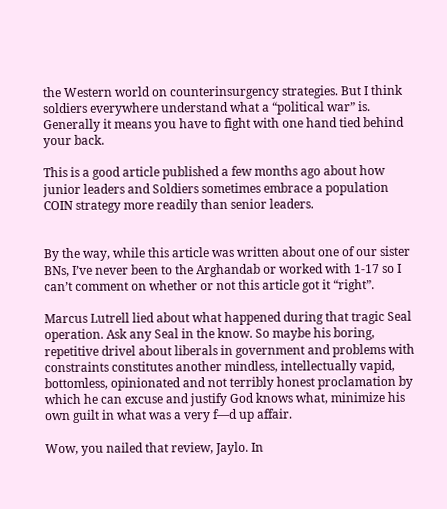the Western world on counterinsurgency strategies. But I think soldiers everywhere understand what a “political war” is. Generally it means you have to fight with one hand tied behind your back.

This is a good article published a few months ago about how junior leaders and Soldiers sometimes embrace a population COIN strategy more readily than senior leaders.


By the way, while this article was written about one of our sister BNs, I’ve never been to the Arghandab or worked with 1-17 so I can’t comment on whether or not this article got it “right”.

Marcus Lutrell lied about what happened during that tragic Seal operation. Ask any Seal in the know. So maybe his boring, repetitive drivel about liberals in government and problems with constraints constitutes another mindless, intellectually vapid, bottomless, opinionated and not terribly honest proclamation by which he can excuse and justify God knows what, minimize his own guilt in what was a very f—d up affair.

Wow, you nailed that review, Jaylo. In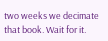two weeks we decimate that book. Wait for it.